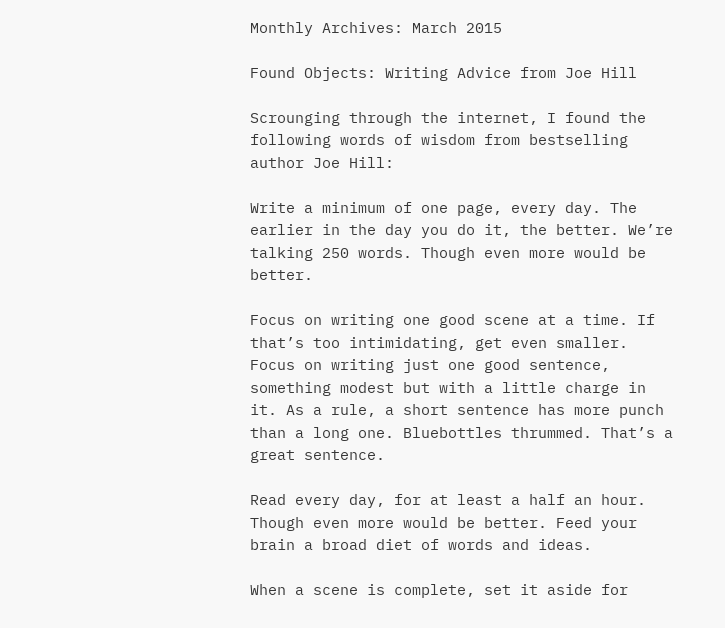Monthly Archives: March 2015

Found Objects: Writing Advice from Joe Hill

Scrounging through the internet, I found the following words of wisdom from bestselling author Joe Hill:

Write a minimum of one page, every day. The earlier in the day you do it, the better. We’re talking 250 words. Though even more would be better.

Focus on writing one good scene at a time. If that’s too intimidating, get even smaller. Focus on writing just one good sentence, something modest but with a little charge in it. As a rule, a short sentence has more punch than a long one. Bluebottles thrummed. That’s a great sentence.

Read every day, for at least a half an hour. Though even more would be better. Feed your brain a broad diet of words and ideas.

When a scene is complete, set it aside for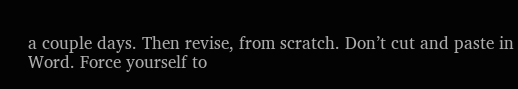a couple days. Then revise, from scratch. Don’t cut and paste in Word. Force yourself to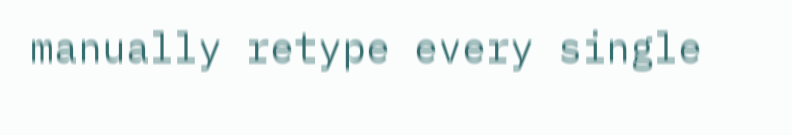manually retype every single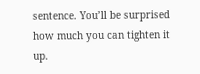sentence. You’ll be surprised how much you can tighten it up.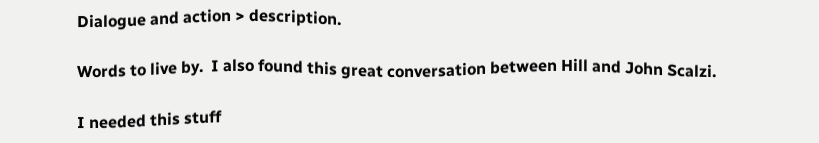Dialogue and action > description.

Words to live by.  I also found this great conversation between Hill and John Scalzi.

I needed this stuff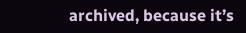archived, because it’s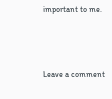important to me.



Leave a comment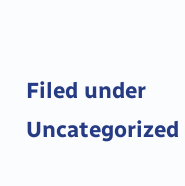Filed under Uncategorized